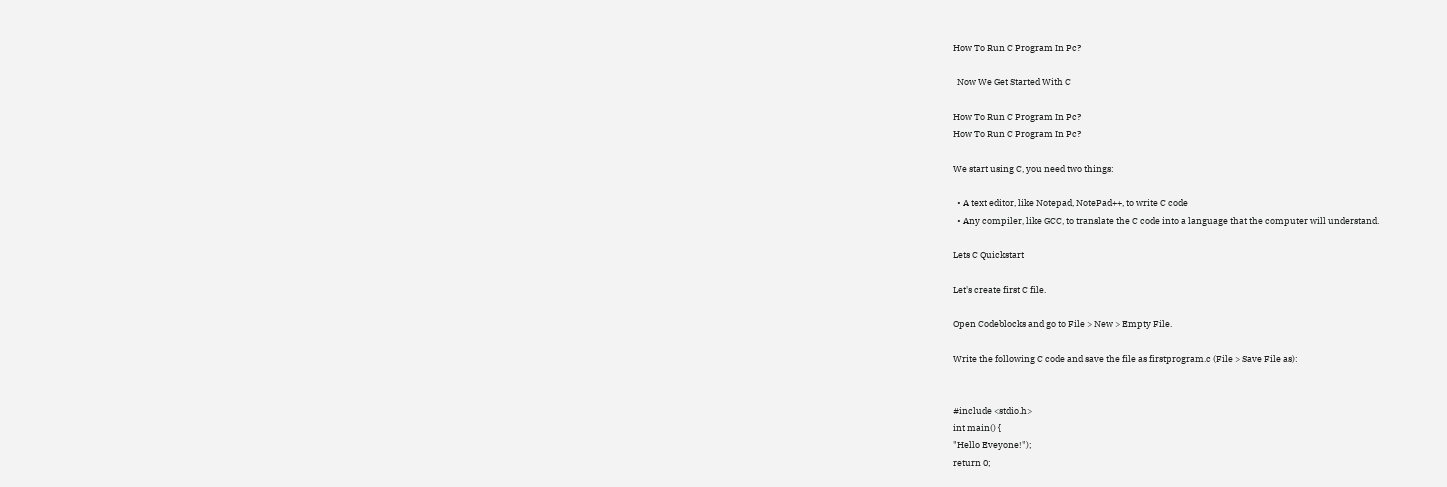How To Run C Program In Pc?

  Now We Get Started With C

How To Run C Program In Pc?
How To Run C Program In Pc?

We start using C, you need two things:

  • A text editor, like Notepad, NotePad++, to write C code
  • Any compiler, like GCC, to translate the C code into a language that the computer will understand.

Lets C Quickstart

Let's create first C file.

Open Codeblocks and go to File > New > Empty File.

Write the following C code and save the file as firstprogram.c (File > Save File as):


#include <stdio.h>
int main() {
"Hello Eveyone!");
return 0;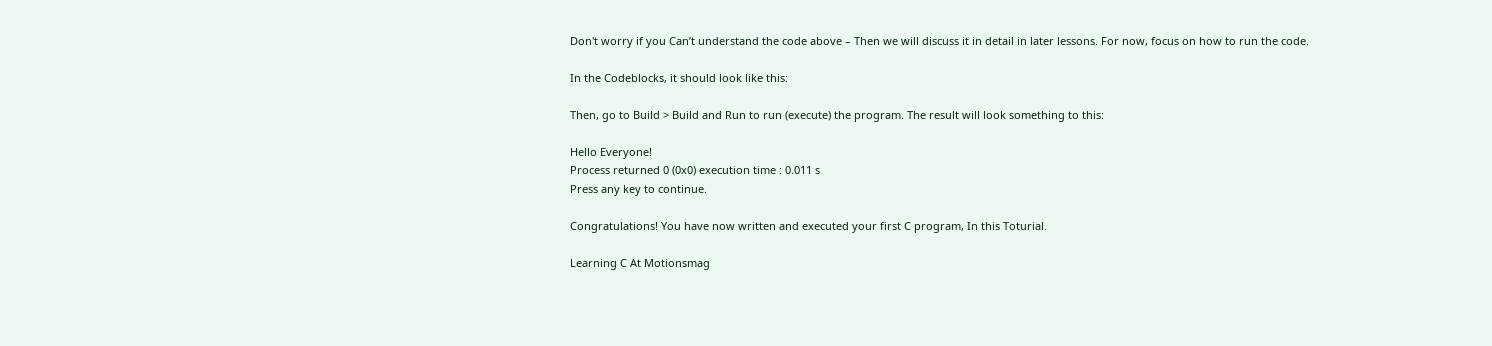Don't worry if you Can’t understand the code above – Then we will discuss it in detail in later lessons. For now, focus on how to run the code.

In the Codeblocks, it should look like this:

Then, go to Build > Build and Run to run (execute) the program. The result will look something to this:

Hello Everyone!
Process returned 0 (0x0) execution time : 0.011 s
Press any key to continue.

Congratulations! You have now written and executed your first C program, In this Toturial.

Learning C At Motionsmag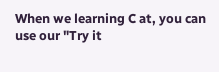When we learning C at, you can use our "Try it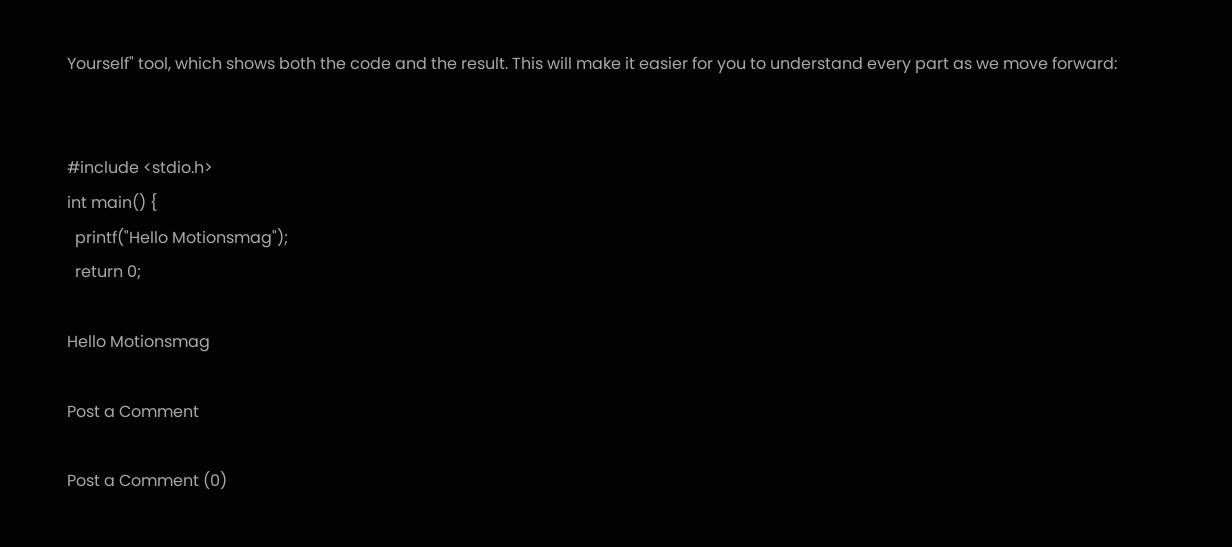Yourself" tool, which shows both the code and the result. This will make it easier for you to understand every part as we move forward:


#include <stdio.h>
int main() {
  printf("Hello Motionsmag");
  return 0;

Hello Motionsmag

Post a Comment

Post a Comment (0)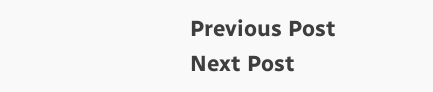Previous Post Next Post